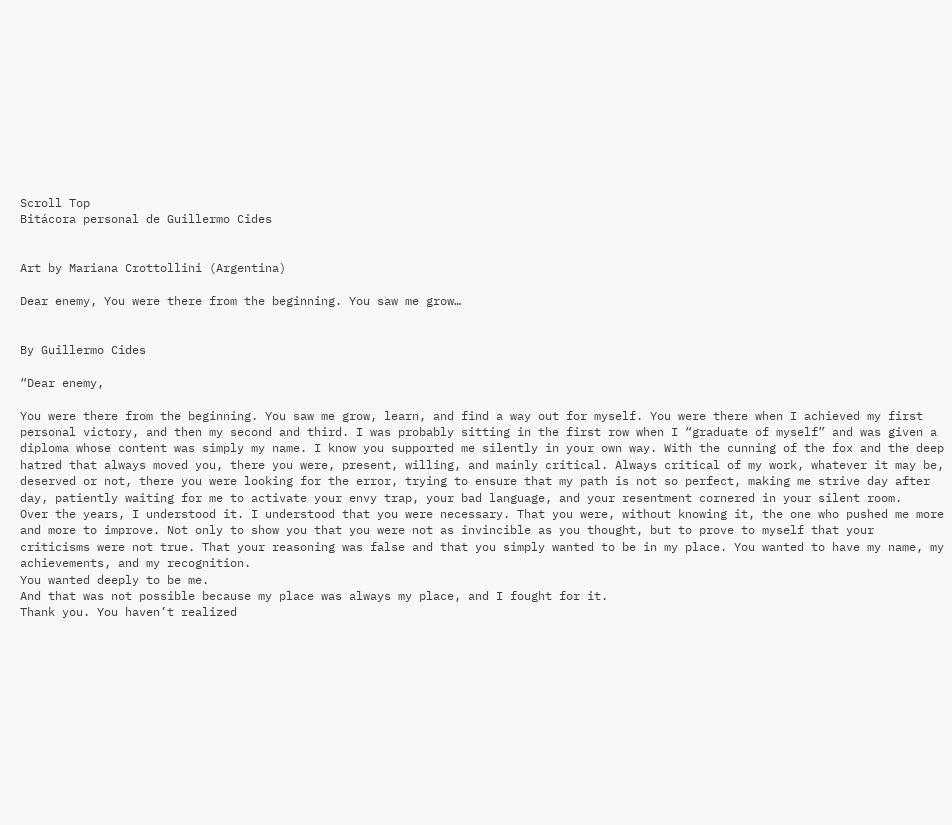Scroll Top
Bitácora personal de Guillermo Cides


Art by Mariana Crottollini (Argentina)

Dear enemy, You were there from the beginning. You saw me grow…


By Guillermo Cides

“Dear enemy,

You were there from the beginning. You saw me grow, learn, and find a way out for myself. You were there when I achieved my first personal victory, and then my second and third. I was probably sitting in the first row when I “graduate of myself” and was given a diploma whose content was simply my name. I know you supported me silently in your own way. With the cunning of the fox and the deep hatred that always moved you, there you were, present, willing, and mainly critical. Always critical of my work, whatever it may be, deserved or not, there you were looking for the error, trying to ensure that my path is not so perfect, making me strive day after day, patiently waiting for me to activate your envy trap, your bad language, and your resentment cornered in your silent room.
Over the years, I understood it. I understood that you were necessary. That you were, without knowing it, the one who pushed me more and more to improve. Not only to show you that you were not as invincible as you thought, but to prove to myself that your criticisms were not true. That your reasoning was false and that you simply wanted to be in my place. You wanted to have my name, my achievements, and my recognition.
You wanted deeply to be me.
And that was not possible because my place was always my place, and I fought for it.
Thank you. You haven’t realized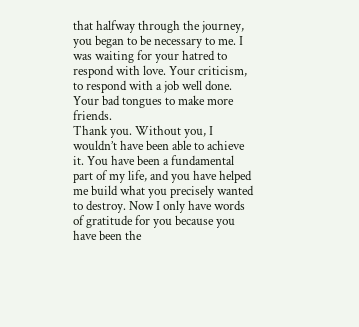that halfway through the journey, you began to be necessary to me. I was waiting for your hatred to respond with love. Your criticism, to respond with a job well done. Your bad tongues to make more friends.
Thank you. Without you, I wouldn’t have been able to achieve it. You have been a fundamental part of my life, and you have helped me build what you precisely wanted to destroy. Now I only have words of gratitude for you because you have been the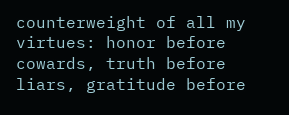counterweight of all my virtues: honor before cowards, truth before liars, gratitude before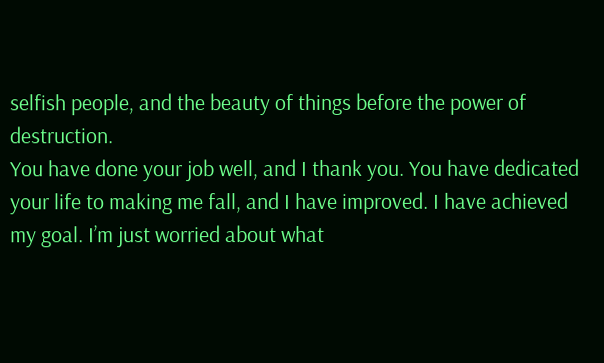selfish people, and the beauty of things before the power of destruction.
You have done your job well, and I thank you. You have dedicated your life to making me fall, and I have improved. I have achieved my goal. I’m just worried about what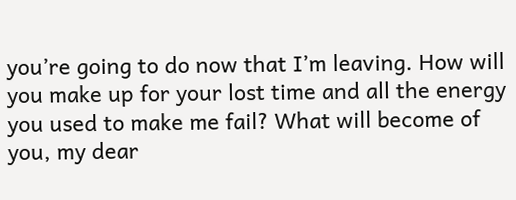you’re going to do now that I’m leaving. How will you make up for your lost time and all the energy you used to make me fail? What will become of you, my dear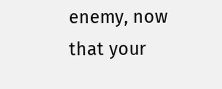enemy, now that your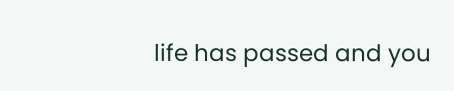life has passed and you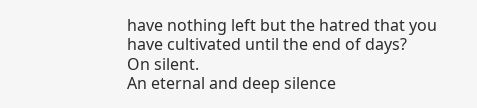have nothing left but the hatred that you have cultivated until the end of days?
On silent.
An eternal and deep silence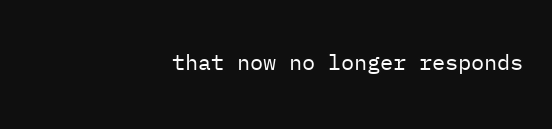that now no longer responds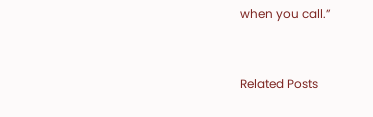when you call.”


Related Posts